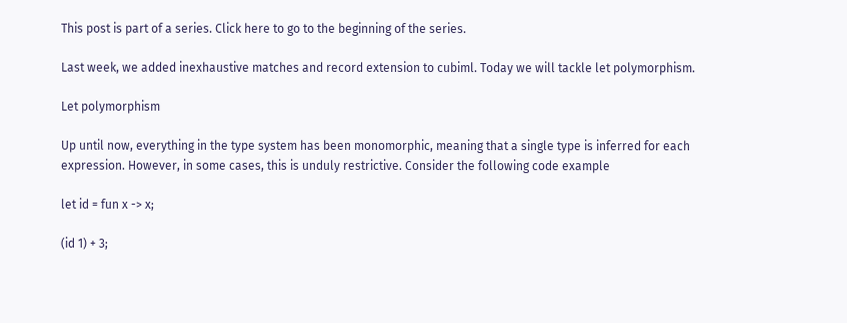This post is part of a series. Click here to go to the beginning of the series.

Last week, we added inexhaustive matches and record extension to cubiml. Today we will tackle let polymorphism.

Let polymorphism

Up until now, everything in the type system has been monomorphic, meaning that a single type is inferred for each expression. However, in some cases, this is unduly restrictive. Consider the following code example

let id = fun x -> x;

(id 1) + 3;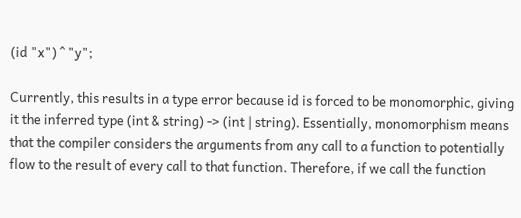(id "x") ^ "y";

Currently, this results in a type error because id is forced to be monomorphic, giving it the inferred type (int & string) -> (int | string). Essentially, monomorphism means that the compiler considers the arguments from any call to a function to potentially flow to the result of every call to that function. Therefore, if we call the function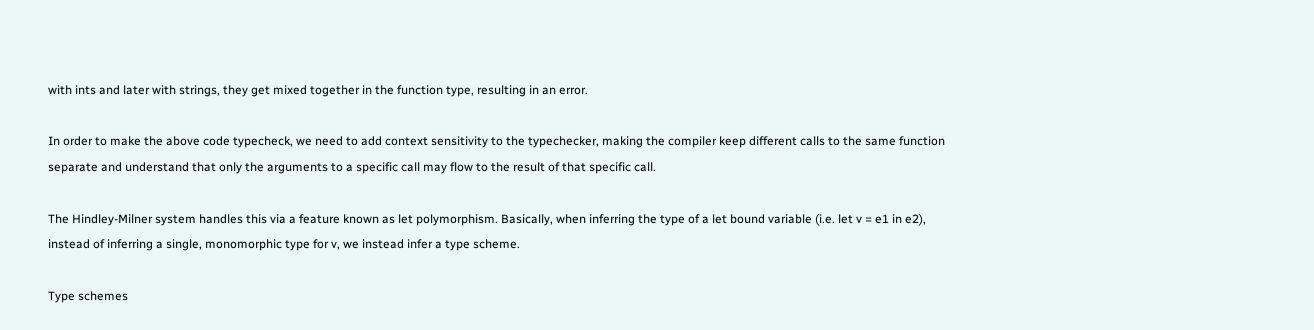with ints and later with strings, they get mixed together in the function type, resulting in an error.

In order to make the above code typecheck, we need to add context sensitivity to the typechecker, making the compiler keep different calls to the same function separate and understand that only the arguments to a specific call may flow to the result of that specific call.

The Hindley-Milner system handles this via a feature known as let polymorphism. Basically, when inferring the type of a let bound variable (i.e. let v = e1 in e2), instead of inferring a single, monomorphic type for v, we instead infer a type scheme.

Type schemes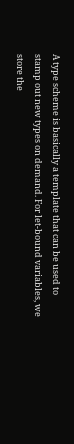A type scheme is basically a template that can be used to stamp out new types on demand. For let-bound variables, we store the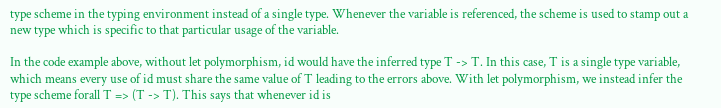type scheme in the typing environment instead of a single type. Whenever the variable is referenced, the scheme is used to stamp out a new type which is specific to that particular usage of the variable.

In the code example above, without let polymorphism, id would have the inferred type T -> T. In this case, T is a single type variable, which means every use of id must share the same value of T leading to the errors above. With let polymorphism, we instead infer the type scheme forall T => (T -> T). This says that whenever id is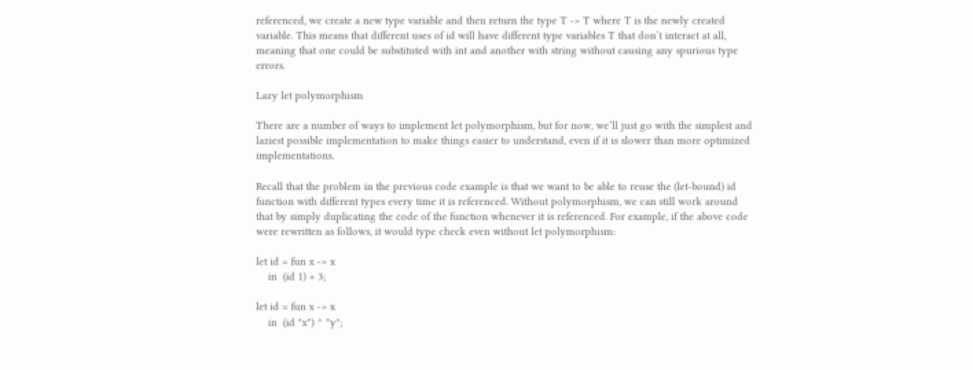referenced, we create a new type variable and then return the type T -> T where T is the newly created variable. This means that different uses of id will have different type variables T that don’t interact at all, meaning that one could be substituted with int and another with string without causing any spurious type errors.

Lazy let polymorphism

There are a number of ways to implement let polymorphism, but for now, we’ll just go with the simplest and laziest possible implementation to make things easier to understand, even if it is slower than more optimized implementations.

Recall that the problem in the previous code example is that we want to be able to reuse the (let-bound) id function with different types every time it is referenced. Without polymorphism, we can still work around that by simply duplicating the code of the function whenever it is referenced. For example, if the above code were rewritten as follows, it would type check even without let polymorphism:

let id = fun x -> x
    in  (id 1) + 3;

let id = fun x -> x
    in  (id "x") ^ "y";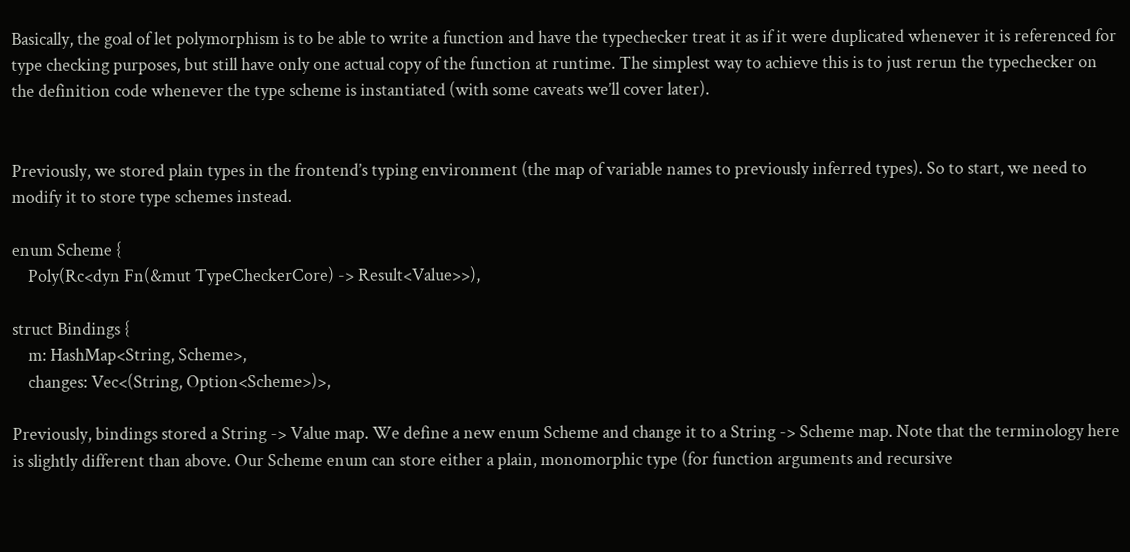Basically, the goal of let polymorphism is to be able to write a function and have the typechecker treat it as if it were duplicated whenever it is referenced for type checking purposes, but still have only one actual copy of the function at runtime. The simplest way to achieve this is to just rerun the typechecker on the definition code whenever the type scheme is instantiated (with some caveats we’ll cover later).


Previously, we stored plain types in the frontend’s typing environment (the map of variable names to previously inferred types). So to start, we need to modify it to store type schemes instead.

enum Scheme {
    Poly(Rc<dyn Fn(&mut TypeCheckerCore) -> Result<Value>>),

struct Bindings {
    m: HashMap<String, Scheme>,
    changes: Vec<(String, Option<Scheme>)>,

Previously, bindings stored a String -> Value map. We define a new enum Scheme and change it to a String -> Scheme map. Note that the terminology here is slightly different than above. Our Scheme enum can store either a plain, monomorphic type (for function arguments and recursive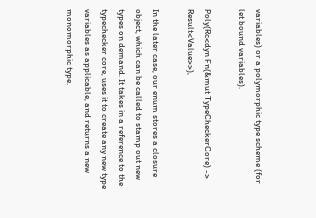variables) or a polymorphic type scheme (for let bound variables).

Poly(Rc<dyn Fn(&mut TypeCheckerCore) -> Result<Value>>),

In the later case, our enum stores a closure object, which can be called to stamp out new types on demand. It takes in a reference to the typechecker core, uses it to create any new type variables as applicable, and returns a new monomorphic type.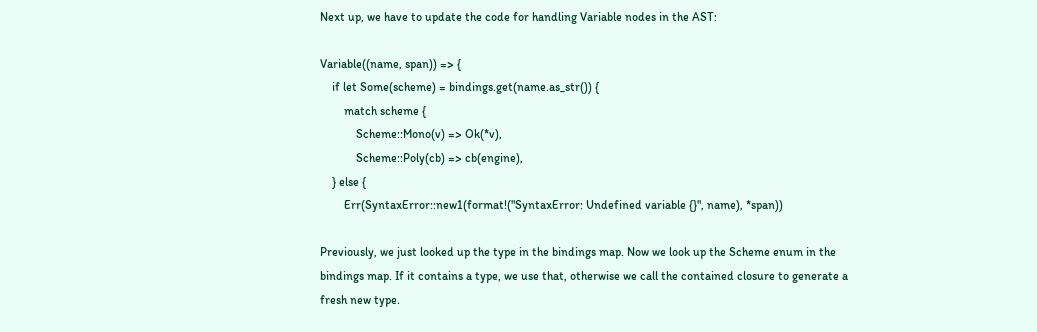Next up, we have to update the code for handling Variable nodes in the AST:

Variable((name, span)) => {
    if let Some(scheme) = bindings.get(name.as_str()) {
        match scheme {
            Scheme::Mono(v) => Ok(*v),
            Scheme::Poly(cb) => cb(engine),
    } else {
        Err(SyntaxError::new1(format!("SyntaxError: Undefined variable {}", name), *span))

Previously, we just looked up the type in the bindings map. Now we look up the Scheme enum in the bindings map. If it contains a type, we use that, otherwise we call the contained closure to generate a fresh new type.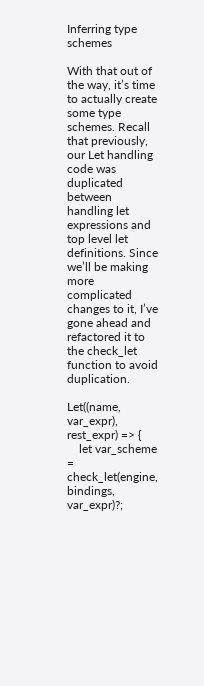Inferring type schemes

With that out of the way, it’s time to actually create some type schemes. Recall that previously, our Let handling code was duplicated between handling let expressions and top level let definitions. Since we’ll be making more complicated changes to it, I’ve gone ahead and refactored it to the check_let function to avoid duplication.

Let((name, var_expr), rest_expr) => {
    let var_scheme = check_let(engine, bindings, var_expr)?;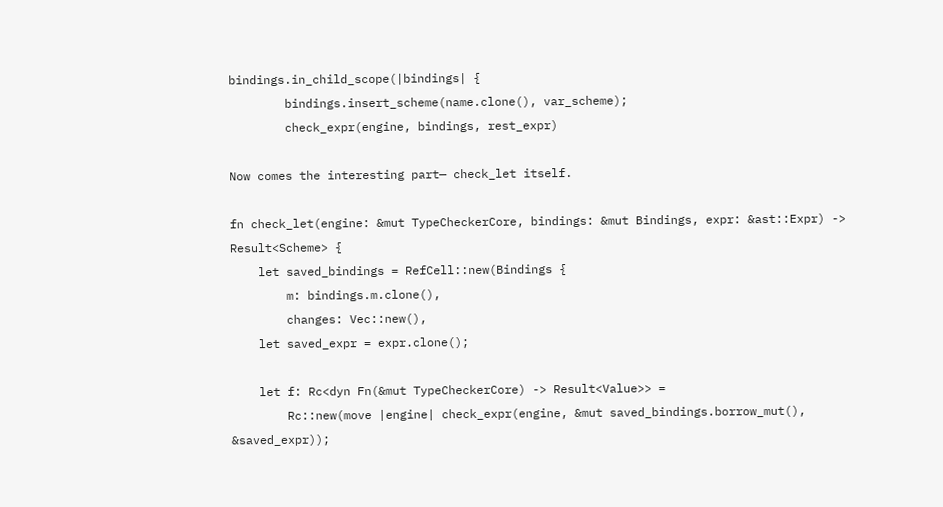bindings.in_child_scope(|bindings| {
        bindings.insert_scheme(name.clone(), var_scheme);
        check_expr(engine, bindings, rest_expr)

Now comes the interesting part— check_let itself.

fn check_let(engine: &mut TypeCheckerCore, bindings: &mut Bindings, expr: &ast::Expr) -> Result<Scheme> {
    let saved_bindings = RefCell::new(Bindings {
        m: bindings.m.clone(),
        changes: Vec::new(),
    let saved_expr = expr.clone();

    let f: Rc<dyn Fn(&mut TypeCheckerCore) -> Result<Value>> =
        Rc::new(move |engine| check_expr(engine, &mut saved_bindings.borrow_mut(), &saved_expr));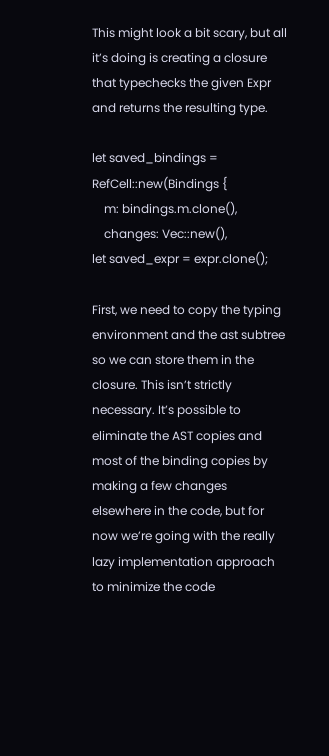This might look a bit scary, but all it’s doing is creating a closure that typechecks the given Expr and returns the resulting type.

let saved_bindings = RefCell::new(Bindings {
    m: bindings.m.clone(),
    changes: Vec::new(),
let saved_expr = expr.clone();

First, we need to copy the typing environment and the ast subtree so we can store them in the closure. This isn’t strictly necessary. It’s possible to eliminate the AST copies and most of the binding copies by making a few changes elsewhere in the code, but for now we’re going with the really lazy implementation approach to minimize the code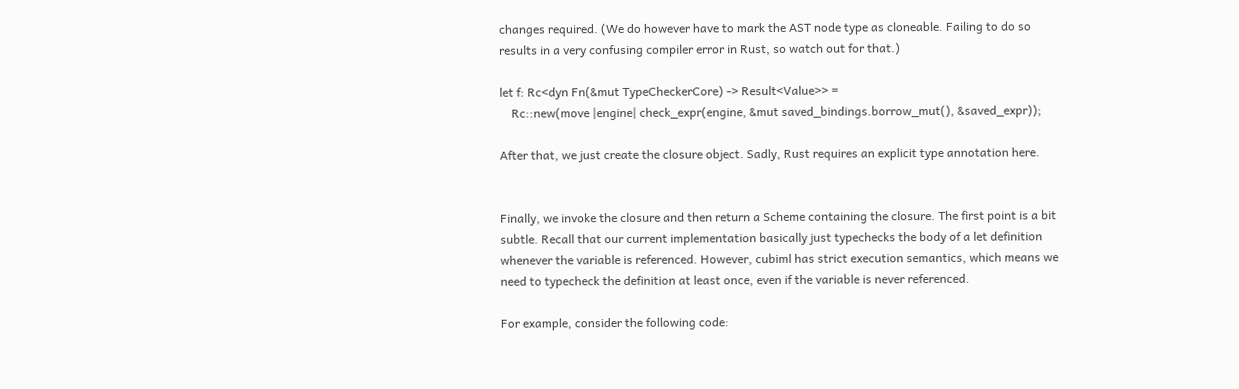changes required. (We do however have to mark the AST node type as cloneable. Failing to do so results in a very confusing compiler error in Rust, so watch out for that.)

let f: Rc<dyn Fn(&mut TypeCheckerCore) -> Result<Value>> =
    Rc::new(move |engine| check_expr(engine, &mut saved_bindings.borrow_mut(), &saved_expr));

After that, we just create the closure object. Sadly, Rust requires an explicit type annotation here.


Finally, we invoke the closure and then return a Scheme containing the closure. The first point is a bit subtle. Recall that our current implementation basically just typechecks the body of a let definition whenever the variable is referenced. However, cubiml has strict execution semantics, which means we need to typecheck the definition at least once, even if the variable is never referenced.

For example, consider the following code: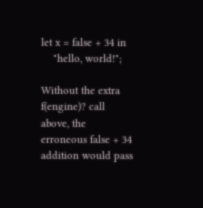let x = false + 34 in
    "hello, world!";

Without the extra f(engine)? call above, the erroneous false + 34 addition would pass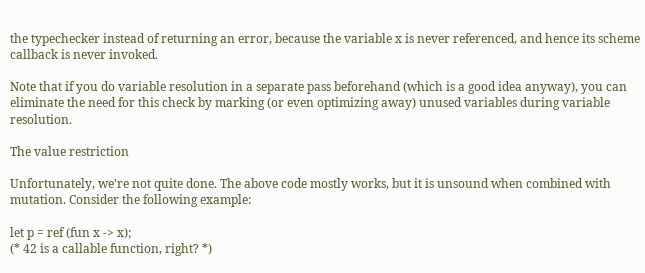the typechecker instead of returning an error, because the variable x is never referenced, and hence its scheme callback is never invoked.

Note that if you do variable resolution in a separate pass beforehand (which is a good idea anyway), you can eliminate the need for this check by marking (or even optimizing away) unused variables during variable resolution.

The value restriction

Unfortunately, we’re not quite done. The above code mostly works, but it is unsound when combined with mutation. Consider the following example:

let p = ref (fun x -> x);
(* 42 is a callable function, right? *)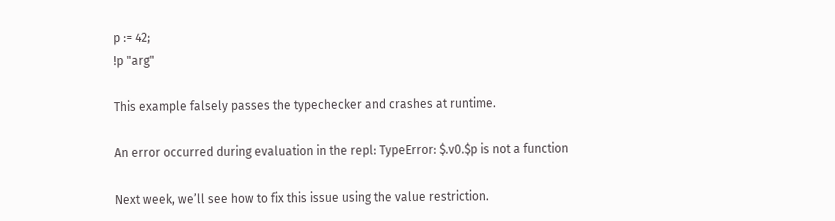p := 42;
!p "arg"

This example falsely passes the typechecker and crashes at runtime.

An error occurred during evaluation in the repl: TypeError: $.v0.$p is not a function

Next week, we’ll see how to fix this issue using the value restriction.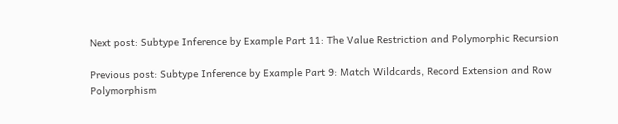Next post: Subtype Inference by Example Part 11: The Value Restriction and Polymorphic Recursion

Previous post: Subtype Inference by Example Part 9: Match Wildcards, Record Extension and Row Polymorphism